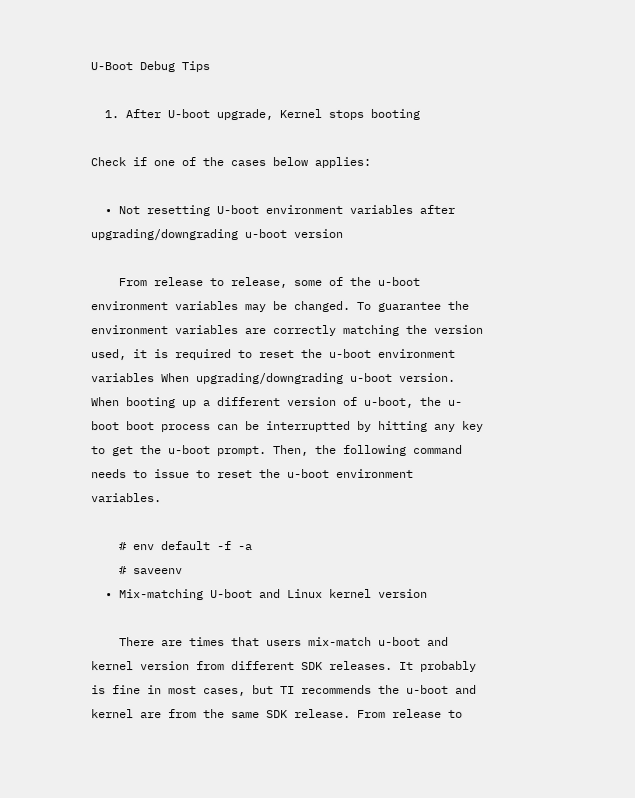U-Boot Debug Tips

  1. After U-boot upgrade, Kernel stops booting

Check if one of the cases below applies:

  • Not resetting U-boot environment variables after upgrading/downgrading u-boot version

    From release to release, some of the u-boot environment variables may be changed. To guarantee the environment variables are correctly matching the version used, it is required to reset the u-boot environment variables When upgrading/downgrading u-boot version. When booting up a different version of u-boot, the u-boot boot process can be interruptted by hitting any key to get the u-boot prompt. Then, the following command needs to issue to reset the u-boot environment variables.

    # env default -f -a
    # saveenv
  • Mix-matching U-boot and Linux kernel version

    There are times that users mix-match u-boot and kernel version from different SDK releases. It probably is fine in most cases, but TI recommends the u-boot and kernel are from the same SDK release. From release to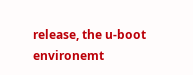release, the u-boot environemt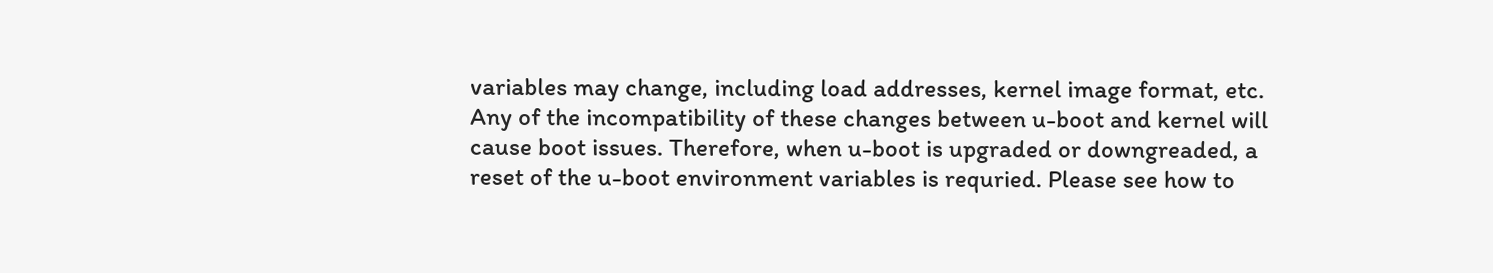variables may change, including load addresses, kernel image format, etc. Any of the incompatibility of these changes between u-boot and kernel will cause boot issues. Therefore, when u-boot is upgraded or downgreaded, a reset of the u-boot environment variables is requried. Please see how to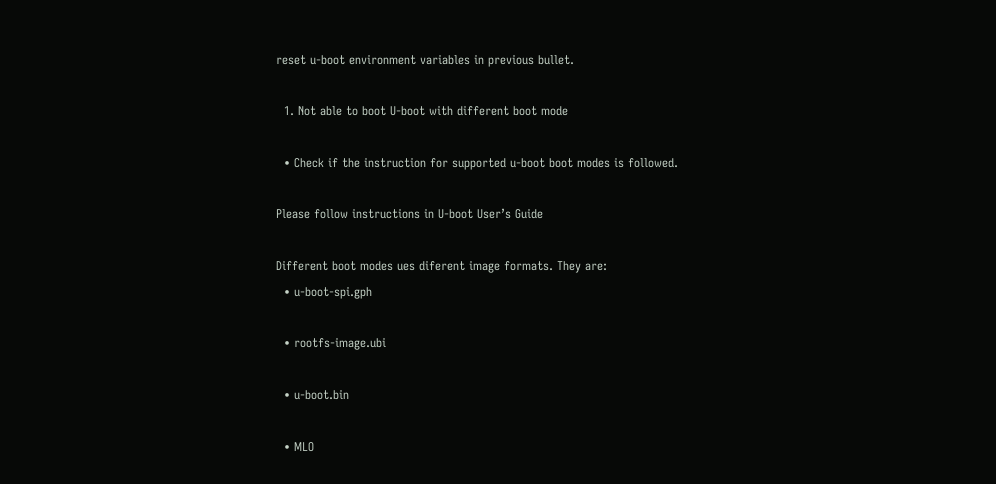reset u-boot environment variables in previous bullet.

  1. Not able to boot U-boot with different boot mode

  • Check if the instruction for supported u-boot boot modes is followed.

Please follow instructions in U-boot User’s Guide

Different boot modes ues diferent image formats. They are:
  • u-boot-spi.gph

  • rootfs-image.ubi

  • u-boot.bin

  • MLO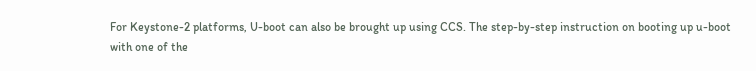For Keystone-2 platforms, U-boot can also be brought up using CCS. The step-by-step instruction on booting up u-boot with one of the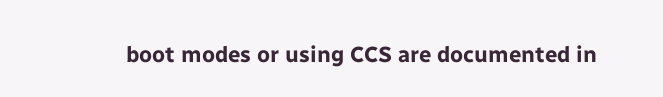boot modes or using CCS are documented in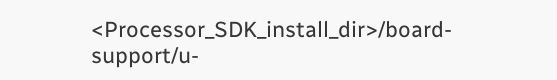<Processor_SDK_install_dir>/board-support/u-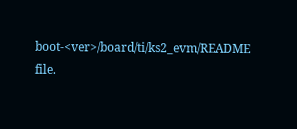boot-<ver>/board/ti/ks2_evm/README file.